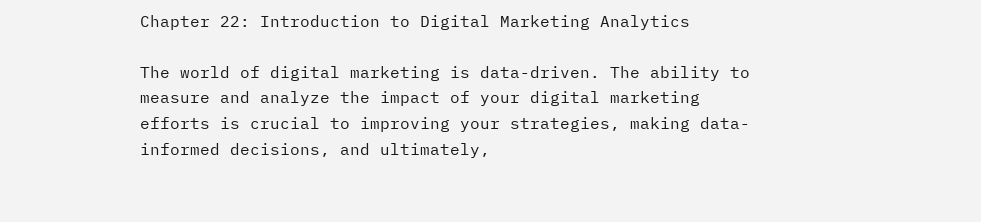Chapter 22: Introduction to Digital Marketing Analytics

The world of digital marketing is data-driven. The ability to measure and analyze the impact of your digital marketing efforts is crucial to improving your strategies, making data-informed decisions, and ultimately,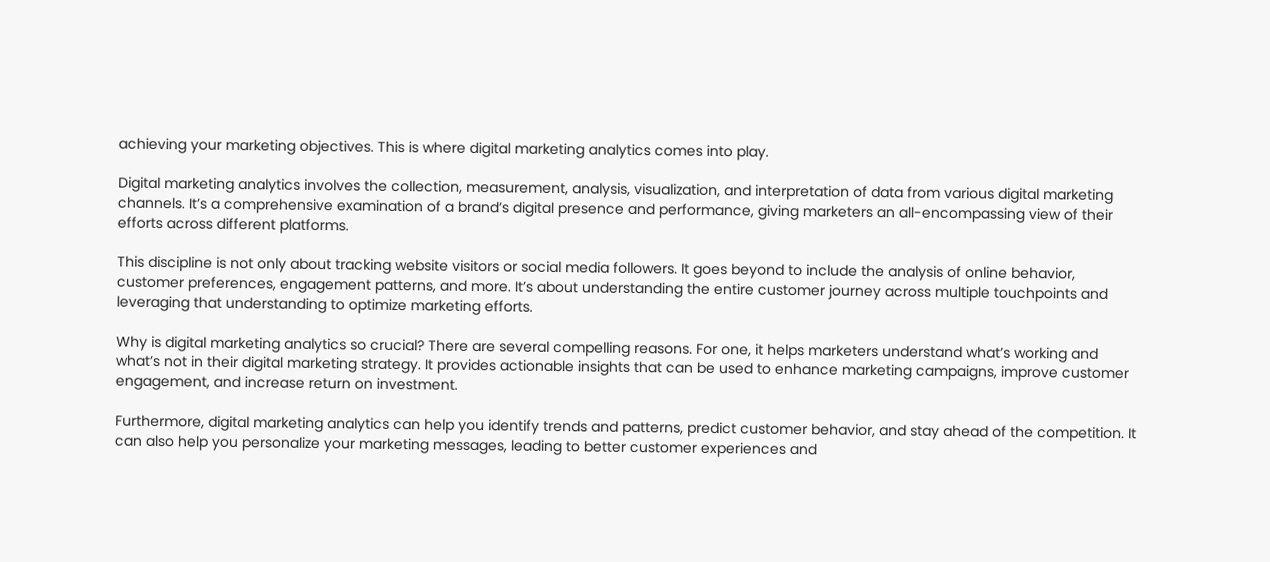achieving your marketing objectives. This is where digital marketing analytics comes into play.

Digital marketing analytics involves the collection, measurement, analysis, visualization, and interpretation of data from various digital marketing channels. It’s a comprehensive examination of a brand’s digital presence and performance, giving marketers an all-encompassing view of their efforts across different platforms.

This discipline is not only about tracking website visitors or social media followers. It goes beyond to include the analysis of online behavior, customer preferences, engagement patterns, and more. It’s about understanding the entire customer journey across multiple touchpoints and leveraging that understanding to optimize marketing efforts.

Why is digital marketing analytics so crucial? There are several compelling reasons. For one, it helps marketers understand what’s working and what’s not in their digital marketing strategy. It provides actionable insights that can be used to enhance marketing campaigns, improve customer engagement, and increase return on investment.

Furthermore, digital marketing analytics can help you identify trends and patterns, predict customer behavior, and stay ahead of the competition. It can also help you personalize your marketing messages, leading to better customer experiences and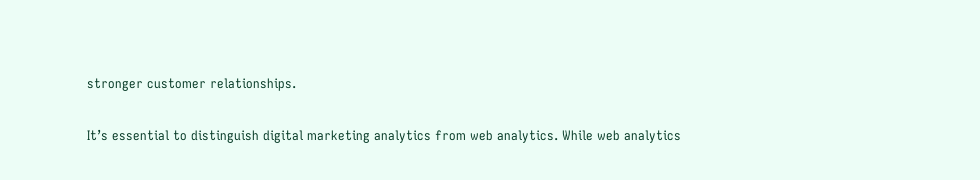stronger customer relationships.

It’s essential to distinguish digital marketing analytics from web analytics. While web analytics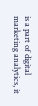is a part of digital marketing analytics, it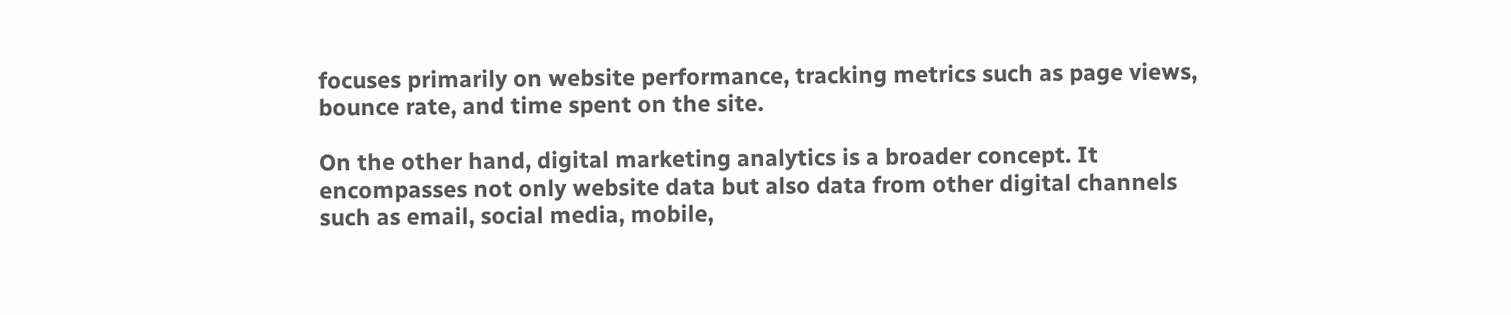focuses primarily on website performance, tracking metrics such as page views, bounce rate, and time spent on the site.

On the other hand, digital marketing analytics is a broader concept. It encompasses not only website data but also data from other digital channels such as email, social media, mobile,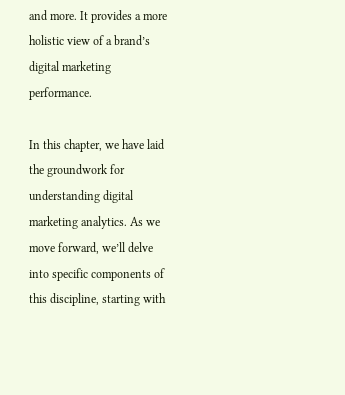and more. It provides a more holistic view of a brand’s digital marketing performance.

In this chapter, we have laid the groundwork for understanding digital marketing analytics. As we move forward, we’ll delve into specific components of this discipline, starting with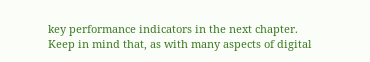key performance indicators in the next chapter. Keep in mind that, as with many aspects of digital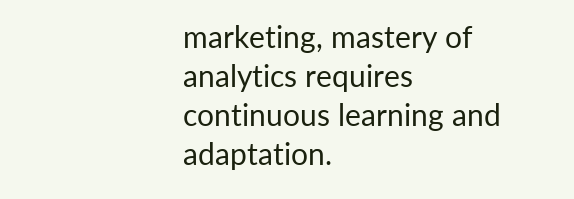marketing, mastery of analytics requires continuous learning and adaptation.